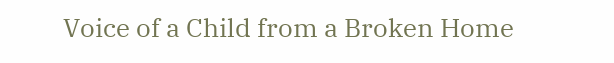Voice of a Child from a Broken Home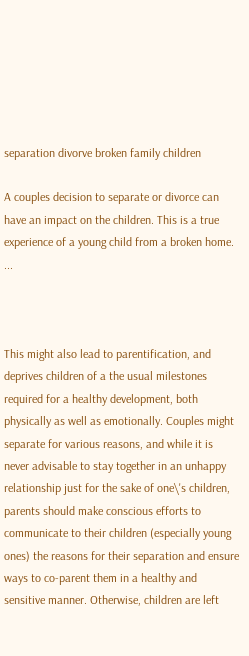separation divorve broken family children

A couples decision to separate or divorce can have an impact on the children. This is a true experience of a young child from a broken home. ...



This might also lead to parentification, and deprives children of a the usual milestones required for a healthy development, both physically as well as emotionally. Couples might separate for various reasons, and while it is never advisable to stay together in an unhappy relationship just for the sake of one\'s children, parents should make conscious efforts to communicate to their children (especially young ones) the reasons for their separation and ensure ways to co-parent them in a healthy and sensitive manner. Otherwise, children are left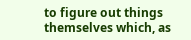to figure out things themselves which, as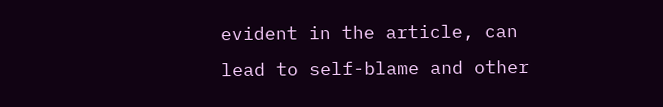evident in the article, can lead to self-blame and other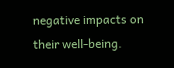negative impacts on their well-being.